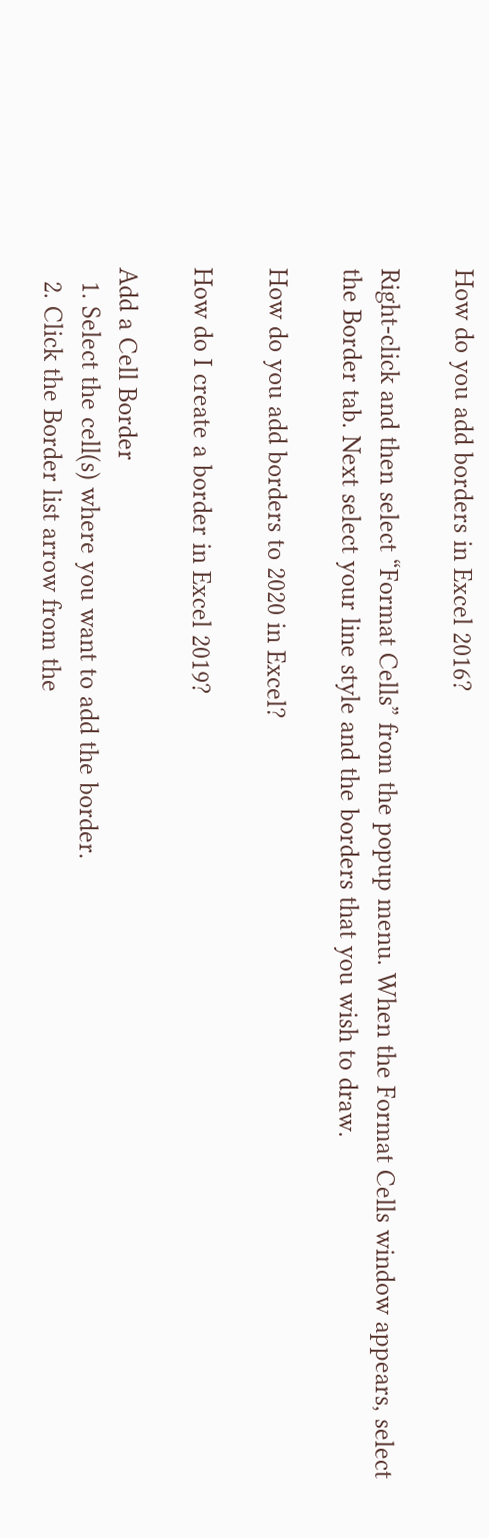How do you add borders in Excel 2016?

Right-click and then select “Format Cells” from the popup menu. When the Format Cells window appears, select the Border tab. Next select your line style and the borders that you wish to draw.

How do you add borders to 2020 in Excel?

How do I create a border in Excel 2019?

Add a Cell Border
  1. Select the cell(s) where you want to add the border.
  2. Click the Border list arrow from the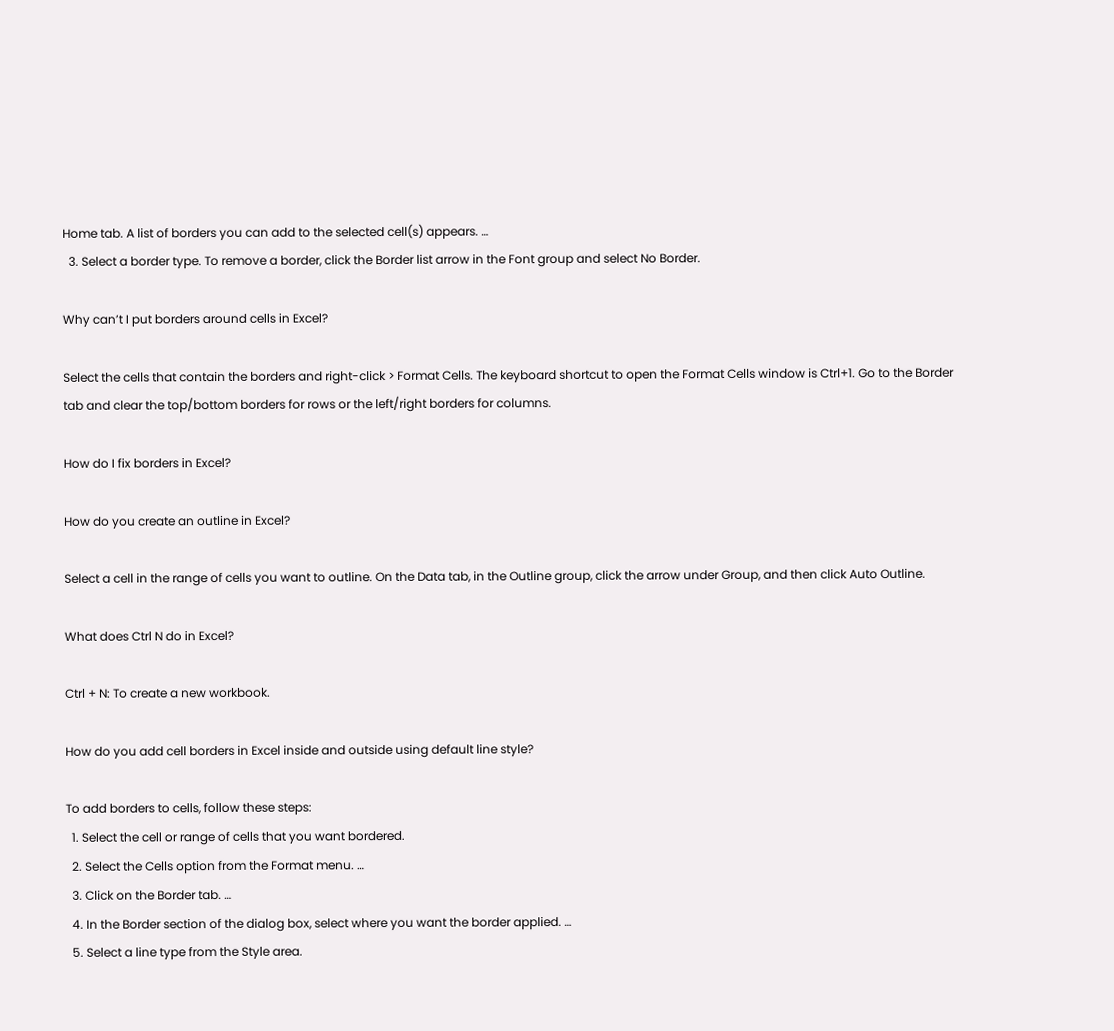Home tab. A list of borders you can add to the selected cell(s) appears. …
  3. Select a border type. To remove a border, click the Border list arrow in the Font group and select No Border.

Why can’t I put borders around cells in Excel?

Select the cells that contain the borders and right-click > Format Cells. The keyboard shortcut to open the Format Cells window is Ctrl+1. Go to the Border tab and clear the top/bottom borders for rows or the left/right borders for columns.

How do I fix borders in Excel?

How do you create an outline in Excel?

Select a cell in the range of cells you want to outline. On the Data tab, in the Outline group, click the arrow under Group, and then click Auto Outline.

What does Ctrl N do in Excel?

Ctrl + N: To create a new workbook.

How do you add cell borders in Excel inside and outside using default line style?

To add borders to cells, follow these steps:
  1. Select the cell or range of cells that you want bordered.
  2. Select the Cells option from the Format menu. …
  3. Click on the Border tab. …
  4. In the Border section of the dialog box, select where you want the border applied. …
  5. Select a line type from the Style area.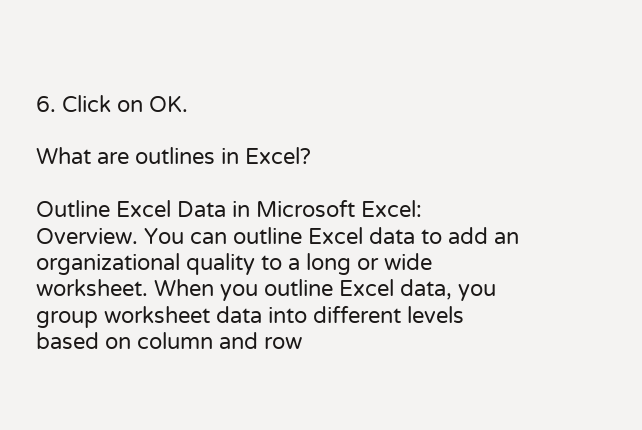6. Click on OK.

What are outlines in Excel?

Outline Excel Data in Microsoft Excel: Overview. You can outline Excel data to add an organizational quality to a long or wide worksheet. When you outline Excel data, you group worksheet data into different levels based on column and row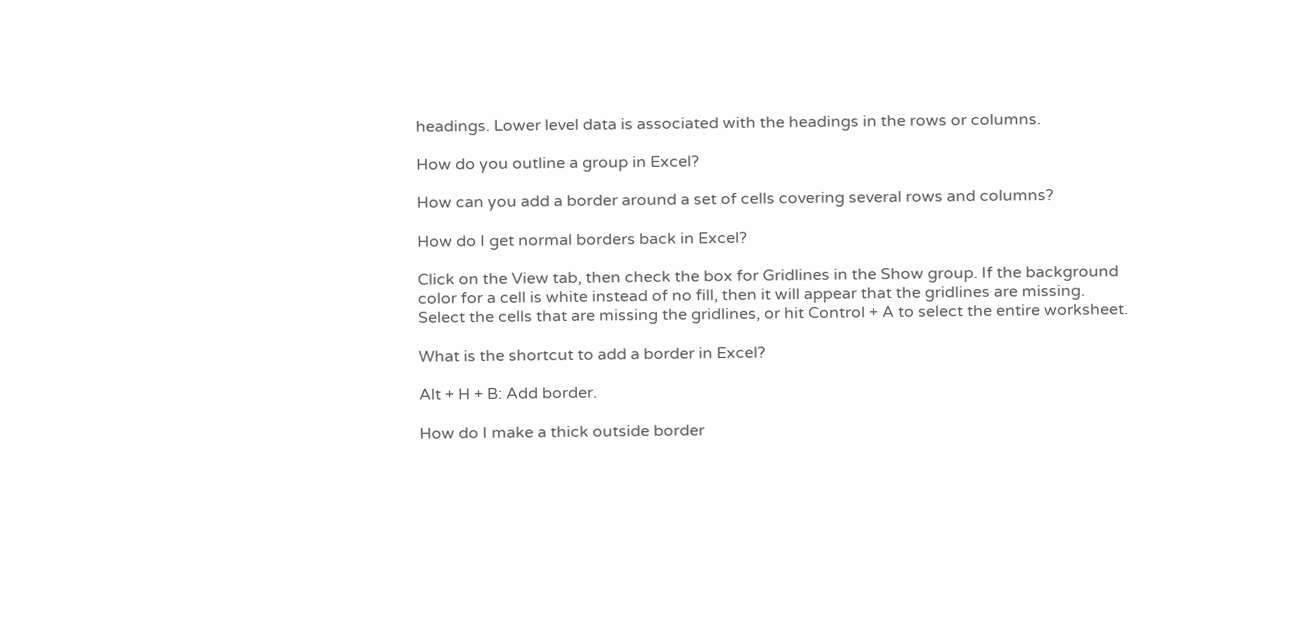headings. Lower level data is associated with the headings in the rows or columns.

How do you outline a group in Excel?

How can you add a border around a set of cells covering several rows and columns?

How do I get normal borders back in Excel?

Click on the View tab, then check the box for Gridlines in the Show group. If the background color for a cell is white instead of no fill, then it will appear that the gridlines are missing. Select the cells that are missing the gridlines, or hit Control + A to select the entire worksheet.

What is the shortcut to add a border in Excel?

Alt + H + B: Add border.

How do I make a thick outside border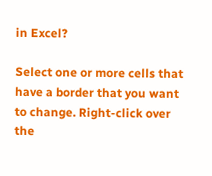in Excel?

Select one or more cells that have a border that you want to change. Right-click over the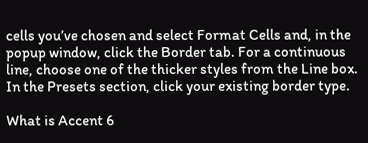cells you’ve chosen and select Format Cells and, in the popup window, click the Border tab. For a continuous line, choose one of the thicker styles from the Line box. In the Presets section, click your existing border type.

What is Accent 6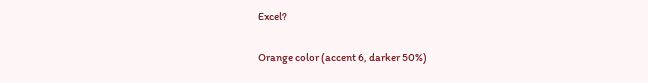Excel?

Orange color (accent 6, darker 50%)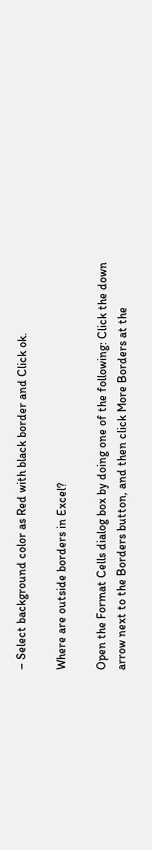– Select background color as Red with black border and Click ok.

Where are outside borders in Excel?

Open the Format Cells dialog box by doing one of the following: Click the down arrow next to the Borders button, and then click More Borders at the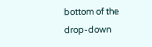bottom of the drop-down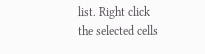list. Right click the selected cells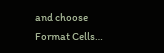and choose Format Cells…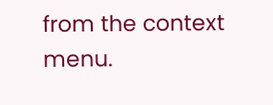from the context menu.